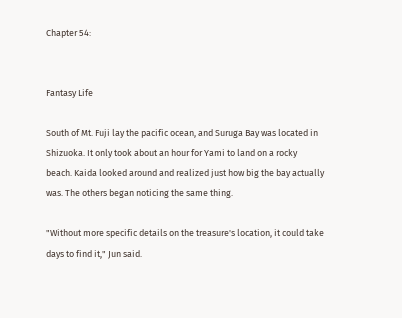Chapter 54:


Fantasy Life

South of Mt. Fuji lay the pacific ocean, and Suruga Bay was located in Shizuoka. It only took about an hour for Yami to land on a rocky beach. Kaida looked around and realized just how big the bay actually was. The others began noticing the same thing.

"Without more specific details on the treasure's location, it could take days to find it," Jun said.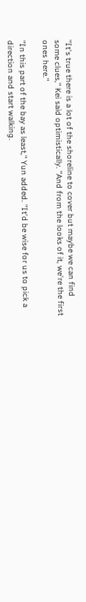"It's true there is a lot of the shoreline to cover but maybe we can find some clues," Kei said optimistically. "And from the looks of it, we're the first ones here."

"In this part of the bay as least," Yun added. "It'd be wise for us to pick a direction and start walking.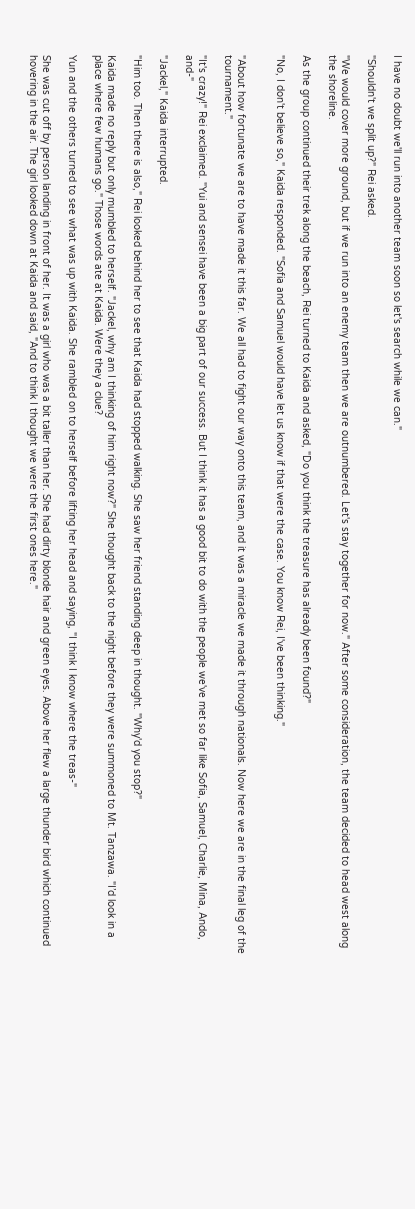I have no doubt we'll run into another team soon so let's search while we can."

"Shouldn't we split up?" Rei asked.

"We would cover more ground, but if we run into an enemy team then we are outnumbered. Let's stay together for now." After some consideration, the team decided to head west along the shoreline.

As the group continued their trek along the beach, Rei turned to Kaida and asked, "Do you think the treasure has already been found?"

"No, I don't believe so," Kaida responded. "Sofia and Samuel would have let us know if that were the case. You know Rei, I've been thinking."


"About how fortunate we are to have made it this far. We all had to fight our way onto this team, and it was a miracle we made it through nationals. Now here we are in the final leg of the tournament."

"It's crazy!" Rei exclaimed. "Yui and sensei have been a big part of our success. But I think it has a good bit to do with the people we've met so far like Sofia, Samuel, Charlie, Mina, Ando, and-"

"Jackel," Kaida interrupted.

"Him too. Then there is also," Rei looked behind her to see that Kaida had stopped walking. She saw her friend standing deep in thought. "Why'd you stop?"

Kaida made no reply but only mumbled to herself. "Jackel, why am I thinking of him right now?" She thought back to the night before they were summoned to Mt. Tanzawa. "I’d look in a place where few humans go." Those words ate at Kaida. Were they a clue?

Yun and the others turned to see what was up with Kaida. She rambled on to herself before lifting her head and saying, "I think I know where the treas-"

She was cut off by person landing in front of her. It was a girl who was a bit taller than her. She had dirty blonde hair and green eyes. Above her flew a large thunder bird which continued hovering in the air. The girl looked down at Kaida and said, "And to think I thought we were the first ones here."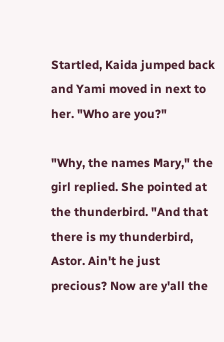Startled, Kaida jumped back and Yami moved in next to her. "Who are you?"

"Why, the names Mary," the girl replied. She pointed at the thunderbird. "And that there is my thunderbird, Astor. Ain't he just precious? Now are y'all the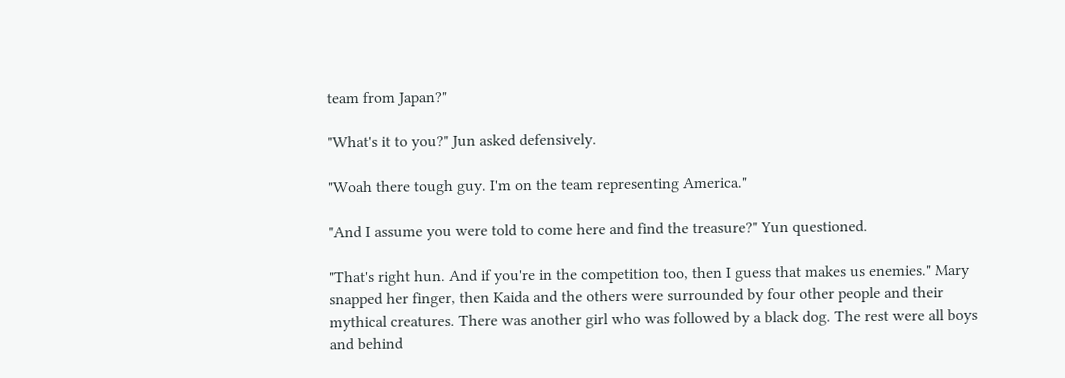team from Japan?"

"What's it to you?" Jun asked defensively.

"Woah there tough guy. I'm on the team representing America."

"And I assume you were told to come here and find the treasure?" Yun questioned.

"That's right hun. And if you're in the competition too, then I guess that makes us enemies." Mary snapped her finger, then Kaida and the others were surrounded by four other people and their mythical creatures. There was another girl who was followed by a black dog. The rest were all boys and behind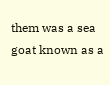them was a sea goat known as a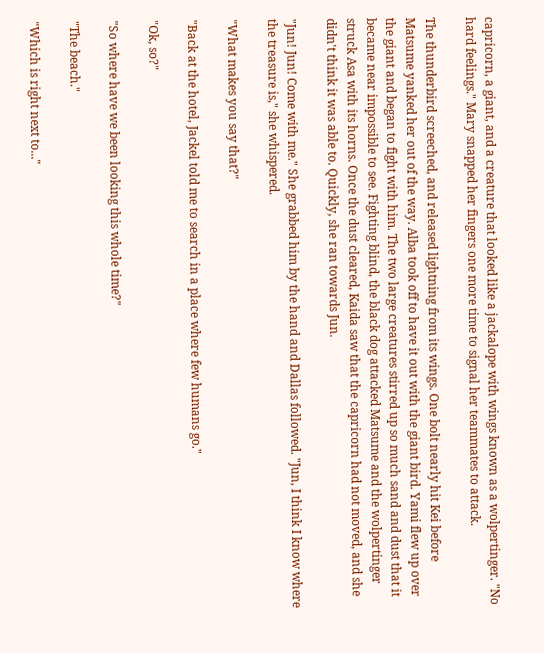capricorn, a giant, and a creature that looked like a jackalope with wings known as a wolpertinger. "No hard feelings." Mary snapped her fingers one more time to signal her teammates to attack.

The thunderbird screeched, and released lightning from its wings. One bolt nearly hit Kei before Matsume yanked her out of the way. Alba took off to have it out with the giant bird. Yami flew up over the giant and began to fight with him. The two large creatures stirred up so much sand and dust that it became near impossible to see. Fighting blind, the black dog attacked Matsume and the wolpertinger struck Asa with its horns. Once the dust cleared, Kaida saw that the capricorn had not moved, and she didn't think it was able to. Quickly, she ran towards Jun.

"Jun! Jun! Come with me." She grabbed him by the hand and Dallas followed. "Jun, I think I know where the treasure is," she whispered.

"What makes you say that?"

"Back at the hotel, Jackel told me to search in a place where few humans go."

"Ok, so?"

"So where have we been looking this whole time?"

"The beach."

"Which is right next to..."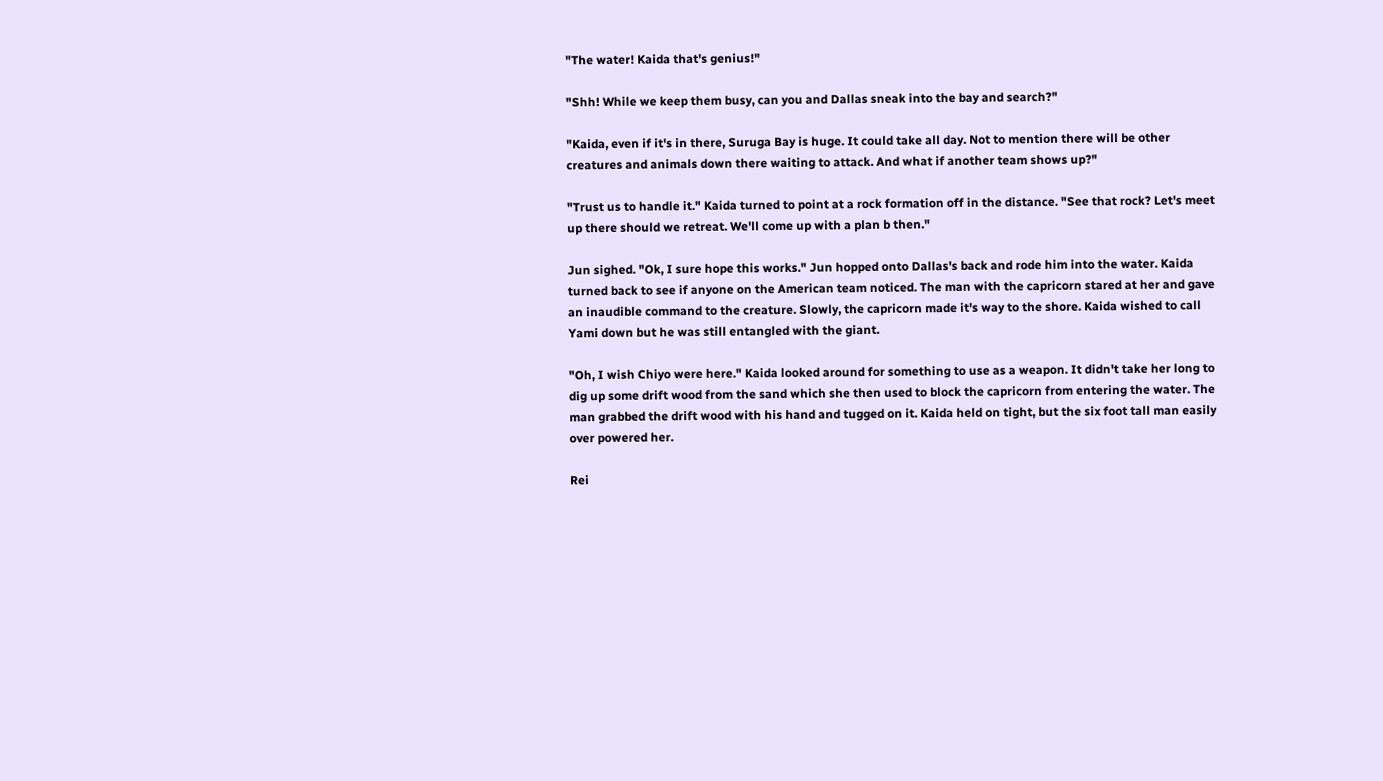"The water! Kaida that's genius!"

"Shh! While we keep them busy, can you and Dallas sneak into the bay and search?"

"Kaida, even if it's in there, Suruga Bay is huge. It could take all day. Not to mention there will be other creatures and animals down there waiting to attack. And what if another team shows up?"

"Trust us to handle it." Kaida turned to point at a rock formation off in the distance. "See that rock? Let's meet up there should we retreat. We'll come up with a plan b then."

Jun sighed. "Ok, I sure hope this works." Jun hopped onto Dallas's back and rode him into the water. Kaida turned back to see if anyone on the American team noticed. The man with the capricorn stared at her and gave an inaudible command to the creature. Slowly, the capricorn made it's way to the shore. Kaida wished to call Yami down but he was still entangled with the giant.

"Oh, I wish Chiyo were here." Kaida looked around for something to use as a weapon. It didn't take her long to dig up some drift wood from the sand which she then used to block the capricorn from entering the water. The man grabbed the drift wood with his hand and tugged on it. Kaida held on tight, but the six foot tall man easily over powered her.

Rei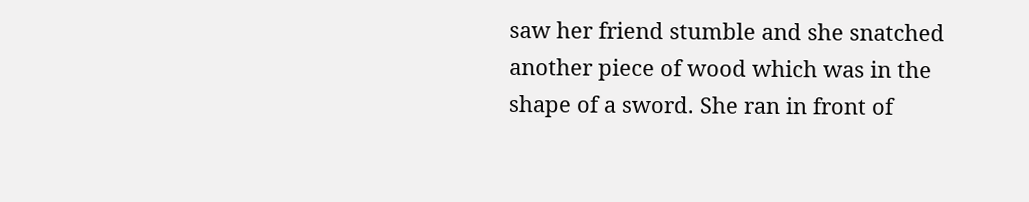saw her friend stumble and she snatched another piece of wood which was in the shape of a sword. She ran in front of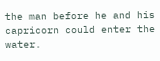the man before he and his capricorn could enter the water.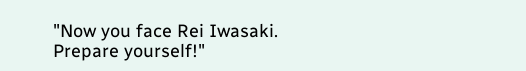"Now you face Rei Iwasaki. Prepare yourself!"